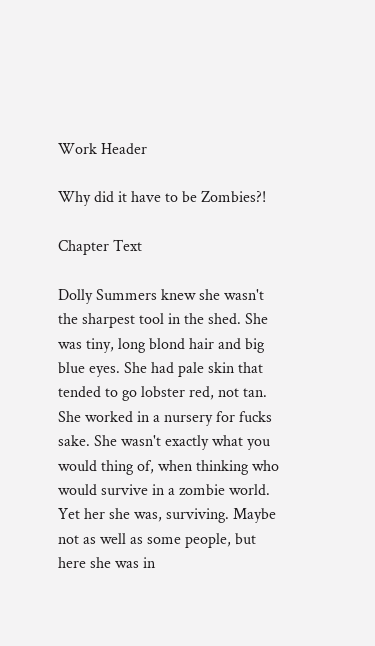Work Header

Why did it have to be Zombies?!

Chapter Text

Dolly Summers knew she wasn't the sharpest tool in the shed. She was tiny, long blond hair and big blue eyes. She had pale skin that tended to go lobster red, not tan. She worked in a nursery for fucks sake. She wasn't exactly what you would thing of, when thinking who would survive in a zombie world. Yet her she was, surviving. Maybe not as well as some people, but here she was in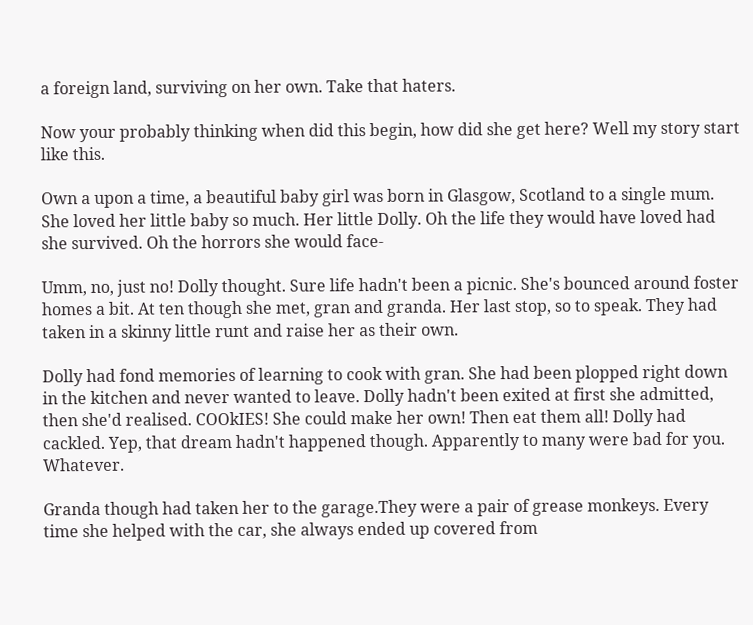a foreign land, surviving on her own. Take that haters.

Now your probably thinking when did this begin, how did she get here? Well my story start like this.

Own a upon a time, a beautiful baby girl was born in Glasgow, Scotland to a single mum. She loved her little baby so much. Her little Dolly. Oh the life they would have loved had she survived. Oh the horrors she would face-

Umm, no, just no! Dolly thought. Sure life hadn't been a picnic. She's bounced around foster homes a bit. At ten though she met, gran and granda. Her last stop, so to speak. They had taken in a skinny little runt and raise her as their own.

Dolly had fond memories of learning to cook with gran. She had been plopped right down in the kitchen and never wanted to leave. Dolly hadn't been exited at first she admitted, then she'd realised. COOkIES! She could make her own! Then eat them all! Dolly had cackled. Yep, that dream hadn't happened though. Apparently to many were bad for you. Whatever.

Granda though had taken her to the garage.They were a pair of grease monkeys. Every time she helped with the car, she always ended up covered from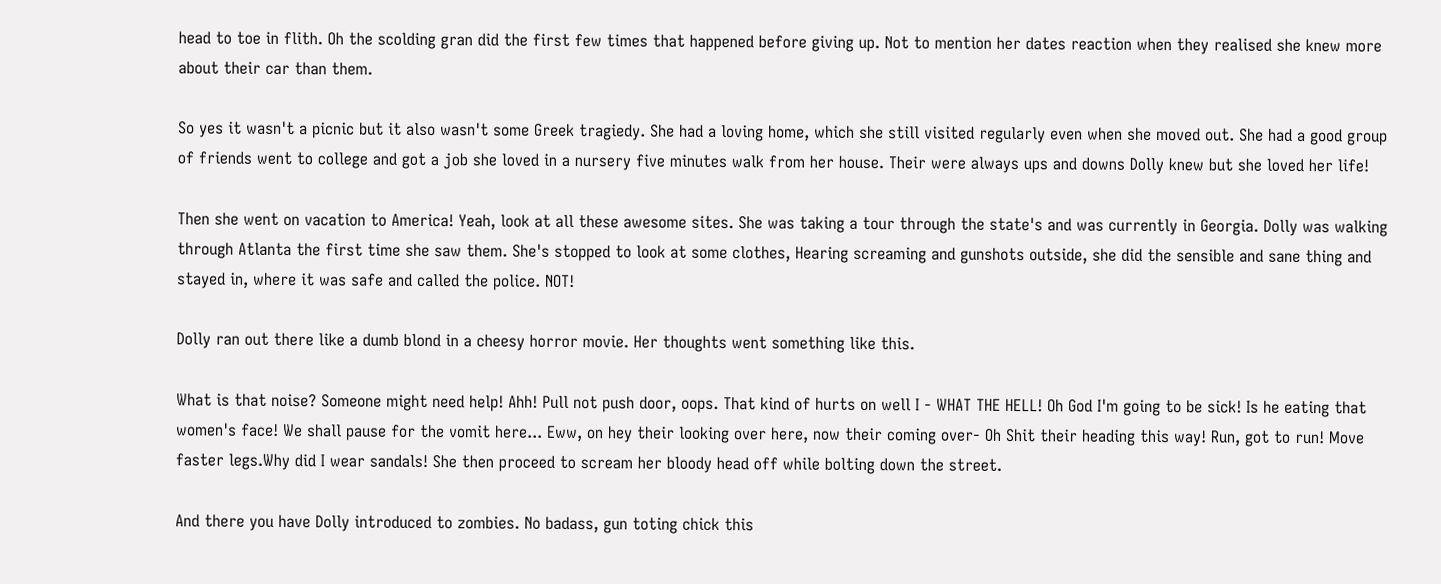head to toe in flith. Oh the scolding gran did the first few times that happened before giving up. Not to mention her dates reaction when they realised she knew more about their car than them.

So yes it wasn't a picnic but it also wasn't some Greek tragiedy. She had a loving home, which she still visited regularly even when she moved out. She had a good group of friends went to college and got a job she loved in a nursery five minutes walk from her house. Their were always ups and downs Dolly knew but she loved her life!

Then she went on vacation to America! Yeah, look at all these awesome sites. She was taking a tour through the state's and was currently in Georgia. Dolly was walking through Atlanta the first time she saw them. She's stopped to look at some clothes, Hearing screaming and gunshots outside, she did the sensible and sane thing and stayed in, where it was safe and called the police. NOT!

Dolly ran out there like a dumb blond in a cheesy horror movie. Her thoughts went something like this.

What is that noise? Someone might need help! Ahh! Pull not push door, oops. That kind of hurts on well I - WHAT THE HELL! Oh God I'm going to be sick! Is he eating that women's face! We shall pause for the vomit here... Eww, on hey their looking over here, now their coming over- Oh Shit their heading this way! Run, got to run! Move faster legs.Why did I wear sandals! She then proceed to scream her bloody head off while bolting down the street.

And there you have Dolly introduced to zombies. No badass, gun toting chick this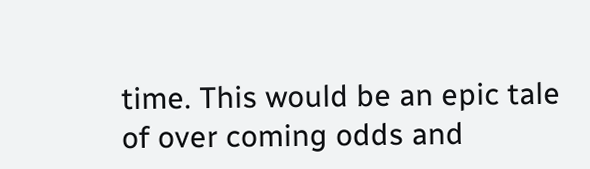time. This would be an epic tale of over coming odds and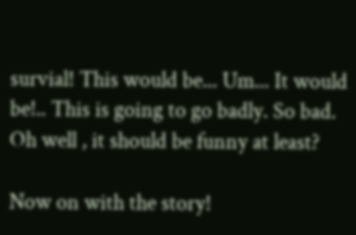survial! This would be... Um... It would be!.. This is going to go badly. So bad. Oh well , it should be funny at least?

Now on with the story!